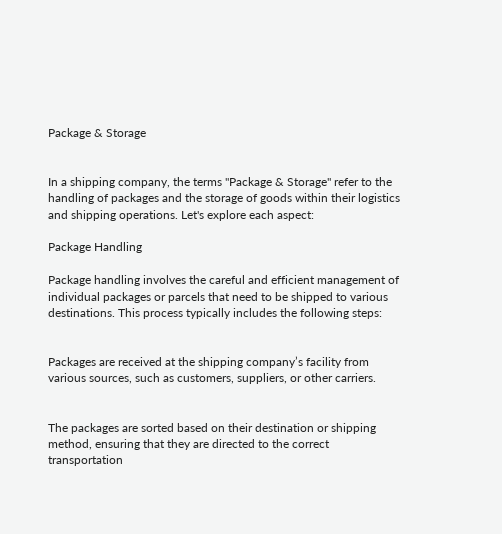Package & Storage


In a shipping company, the terms "Package & Storage" refer to the handling of packages and the storage of goods within their logistics and shipping operations. Let's explore each aspect:

Package Handling

Package handling involves the careful and efficient management of individual packages or parcels that need to be shipped to various destinations. This process typically includes the following steps:


Packages are received at the shipping company’s facility from various sources, such as customers, suppliers, or other carriers.


The packages are sorted based on their destination or shipping method, ensuring that they are directed to the correct transportation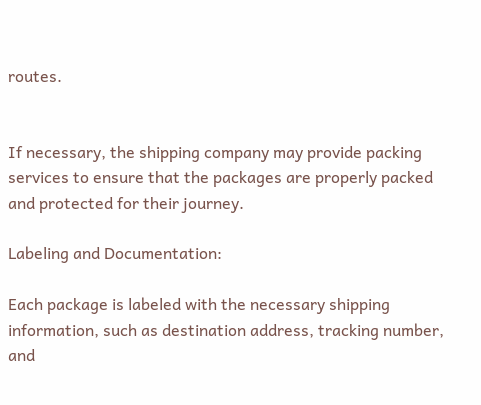routes.


If necessary, the shipping company may provide packing services to ensure that the packages are properly packed and protected for their journey.

Labeling and Documentation:

Each package is labeled with the necessary shipping information, such as destination address, tracking number, and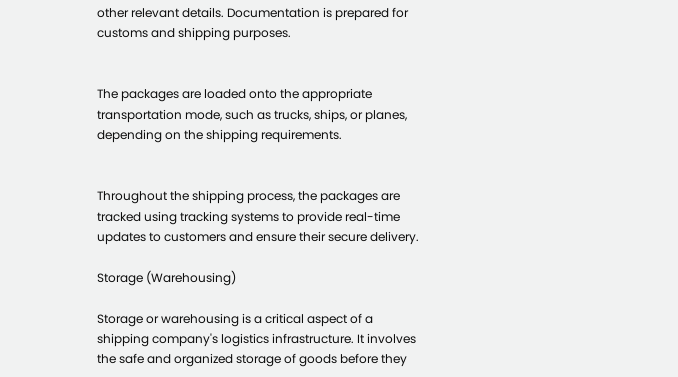other relevant details. Documentation is prepared for customs and shipping purposes.


The packages are loaded onto the appropriate transportation mode, such as trucks, ships, or planes, depending on the shipping requirements.


Throughout the shipping process, the packages are tracked using tracking systems to provide real-time updates to customers and ensure their secure delivery.

Storage (Warehousing)

Storage or warehousing is a critical aspect of a shipping company's logistics infrastructure. It involves the safe and organized storage of goods before they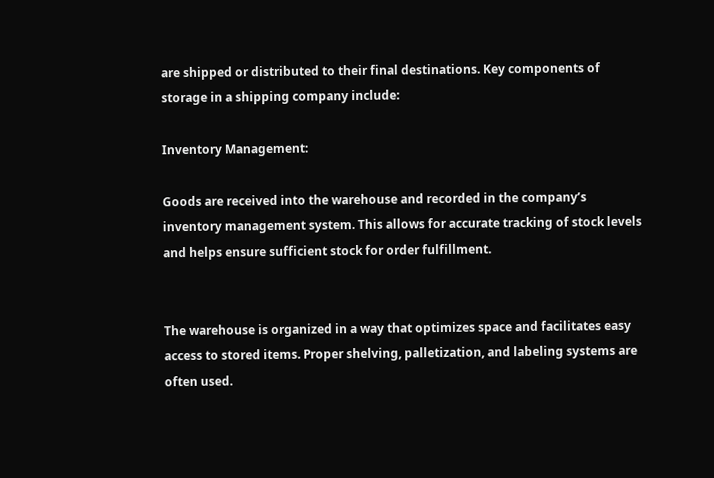are shipped or distributed to their final destinations. Key components of storage in a shipping company include:

Inventory Management:

Goods are received into the warehouse and recorded in the company’s inventory management system. This allows for accurate tracking of stock levels and helps ensure sufficient stock for order fulfillment.


The warehouse is organized in a way that optimizes space and facilitates easy access to stored items. Proper shelving, palletization, and labeling systems are often used.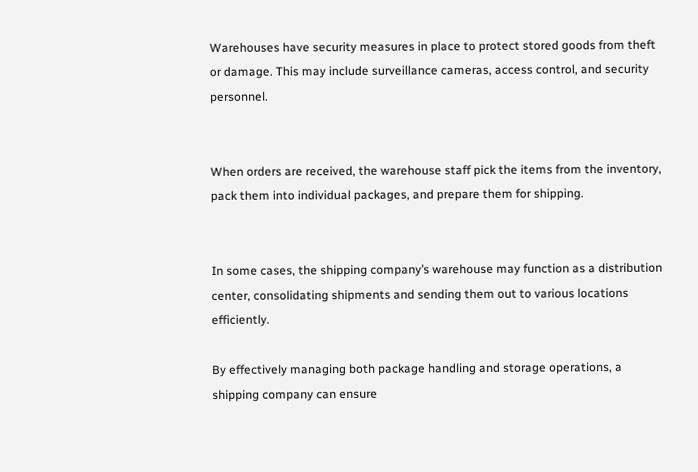Warehouses have security measures in place to protect stored goods from theft or damage. This may include surveillance cameras, access control, and security personnel.


When orders are received, the warehouse staff pick the items from the inventory, pack them into individual packages, and prepare them for shipping.


In some cases, the shipping company’s warehouse may function as a distribution center, consolidating shipments and sending them out to various locations efficiently.

By effectively managing both package handling and storage operations, a shipping company can ensure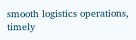smooth logistics operations, timely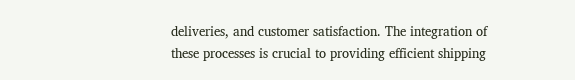deliveries, and customer satisfaction. The integration of these processes is crucial to providing efficient shipping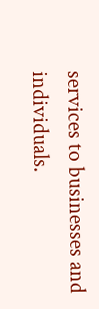services to businesses and individuals.